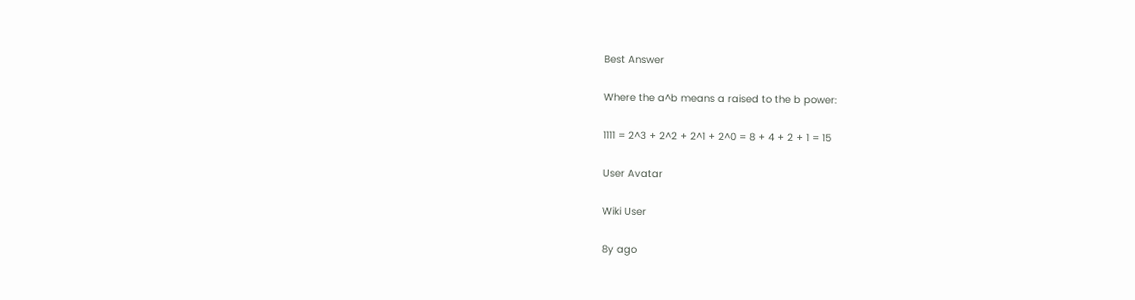Best Answer

Where the a^b means a raised to the b power:

1111 = 2^3 + 2^2 + 2^1 + 2^0 = 8 + 4 + 2 + 1 = 15

User Avatar

Wiki User

8y ago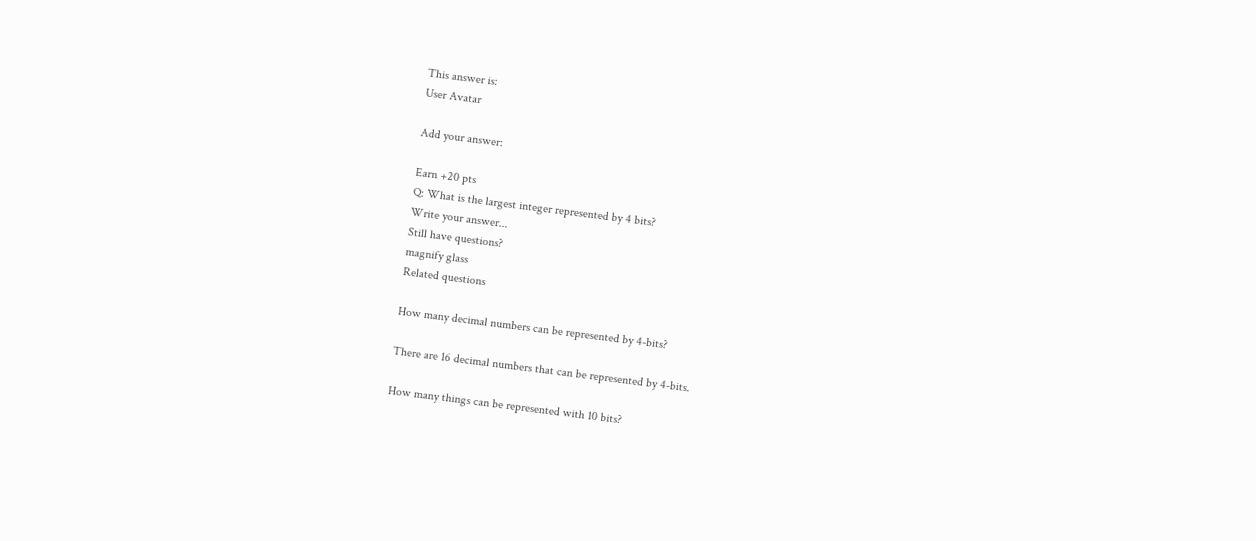This answer is:
User Avatar

Add your answer:

Earn +20 pts
Q: What is the largest integer represented by 4 bits?
Write your answer...
Still have questions?
magnify glass
Related questions

How many decimal numbers can be represented by 4-bits?

There are 16 decimal numbers that can be represented by 4-bits.

How many things can be represented with 10 bits?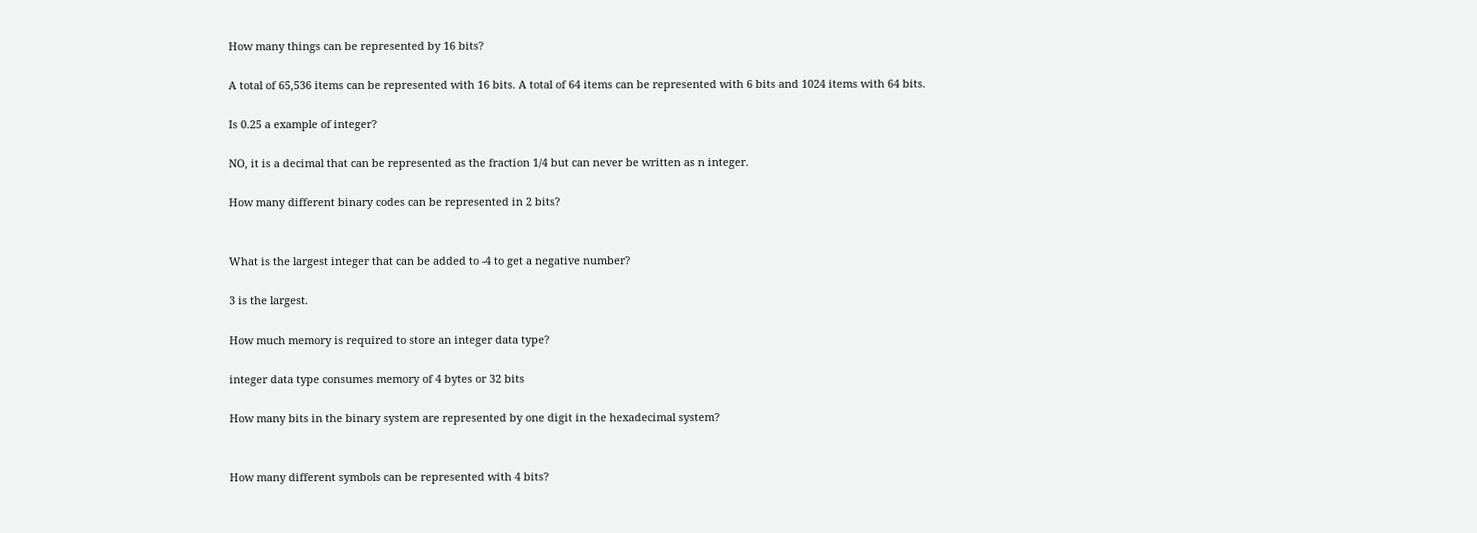How many things can be represented by 16 bits?

A total of 65,536 items can be represented with 16 bits. A total of 64 items can be represented with 6 bits and 1024 items with 64 bits.

Is 0.25 a example of integer?

NO, it is a decimal that can be represented as the fraction 1/4 but can never be written as n integer.

How many different binary codes can be represented in 2 bits?


What is the largest integer that can be added to -4 to get a negative number?

3 is the largest.

How much memory is required to store an integer data type?

integer data type consumes memory of 4 bytes or 32 bits

How many bits in the binary system are represented by one digit in the hexadecimal system?


How many different symbols can be represented with 4 bits?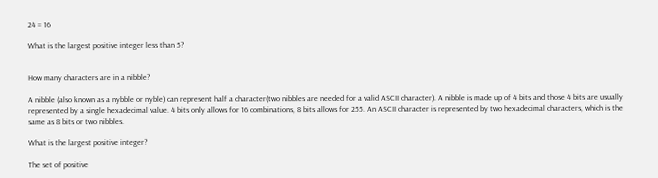24 = 16

What is the largest positive integer less than 5?


How many characters are in a nibble?

A nibble (also known as a nybble or nyble) can represent half a character(two nibbles are needed for a valid ASCII character). A nibble is made up of 4 bits and those 4 bits are usually represented by a single hexadecimal value. 4 bits only allows for 16 combinations, 8 bits allows for 255. An ASCII character is represented by two hexadecimal characters, which is the same as 8 bits or two nibbles.

What is the largest positive integer?

The set of positive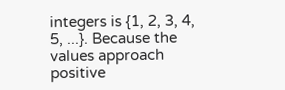integers is {1, 2, 3, 4, 5, ...}. Because the values approach positive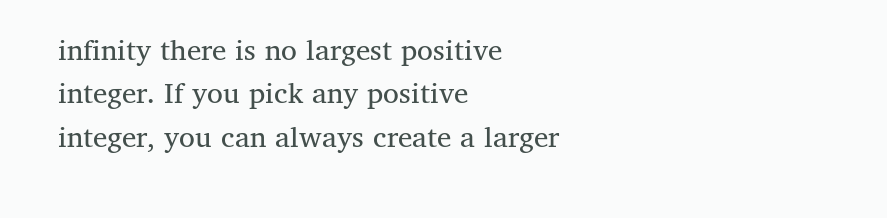infinity there is no largest positive integer. If you pick any positive integer, you can always create a larger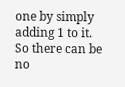one by simply adding 1 to it. So there can be no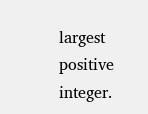largest positive integer.